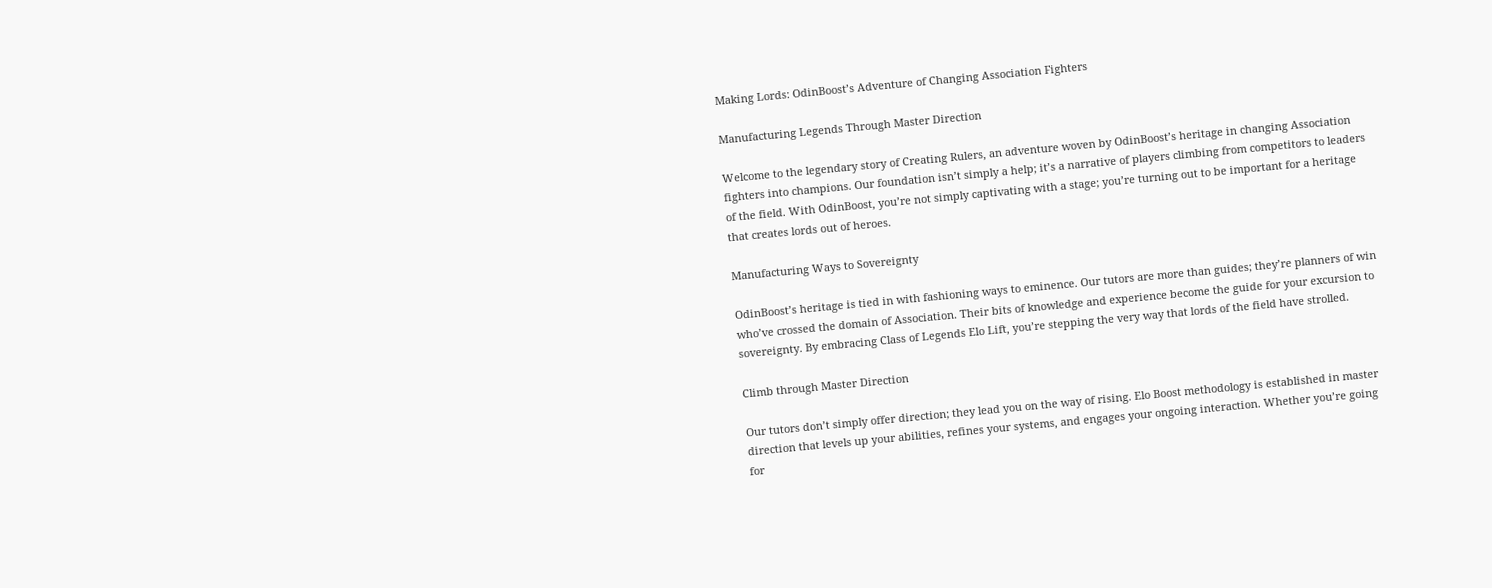Making Lords: OdinBoost’s Adventure of Changing Association Fighters

Manufacturing Legends Through Master Direction

Welcome to the legendary story of Creating Rulers, an adventure woven by OdinBoost’s heritage in changing Association fighters into champions. Our foundation isn’t simply a help; it’s a narrative of players climbing from competitors to leaders of the field. With OdinBoost, you’re not simply captivating with a stage; you’re turning out to be important for a heritage that creates lords out of heroes.

Manufacturing Ways to Sovereignty

OdinBoost’s heritage is tied in with fashioning ways to eminence. Our tutors are more than guides; they’re planners of win who’ve crossed the domain of Association. Their bits of knowledge and experience become the guide for your excursion to sovereignty. By embracing Class of Legends Elo Lift, you’re stepping the very way that lords of the field have strolled.

Climb through Master Direction

Our tutors don’t simply offer direction; they lead you on the way of rising. Elo Boost methodology is established in master direction that levels up your abilities, refines your systems, and engages your ongoing interaction. Whether you’re going for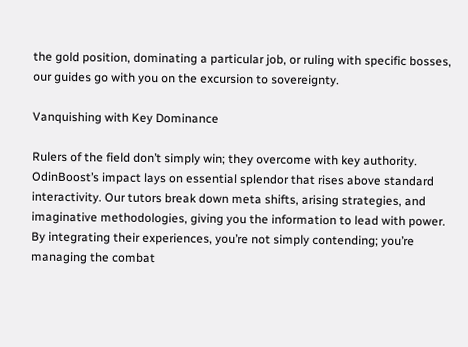the gold position, dominating a particular job, or ruling with specific bosses, our guides go with you on the excursion to sovereignty.

Vanquishing with Key Dominance

Rulers of the field don’t simply win; they overcome with key authority. OdinBoost’s impact lays on essential splendor that rises above standard interactivity. Our tutors break down meta shifts, arising strategies, and imaginative methodologies, giving you the information to lead with power. By integrating their experiences, you’re not simply contending; you’re managing the combat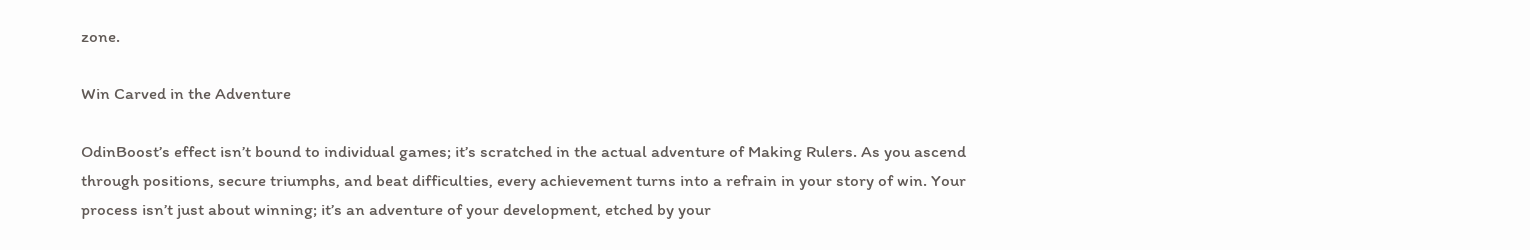zone.

Win Carved in the Adventure

OdinBoost’s effect isn’t bound to individual games; it’s scratched in the actual adventure of Making Rulers. As you ascend through positions, secure triumphs, and beat difficulties, every achievement turns into a refrain in your story of win. Your process isn’t just about winning; it’s an adventure of your development, etched by your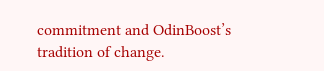commitment and OdinBoost’s tradition of change.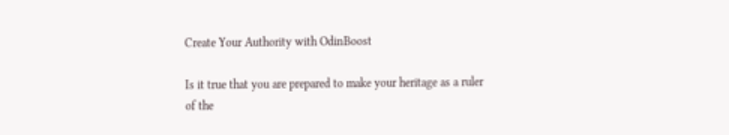Create Your Authority with OdinBoost

Is it true that you are prepared to make your heritage as a ruler of the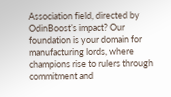Association field, directed by OdinBoost’s impact? Our foundation is your domain for manufacturing lords, where champions rise to rulers through commitment and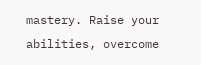mastery. Raise your abilities, overcome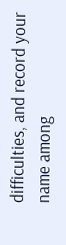difficulties, and record your name among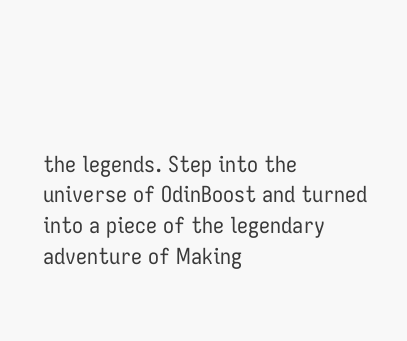the legends. Step into the universe of OdinBoost and turned into a piece of the legendary adventure of Making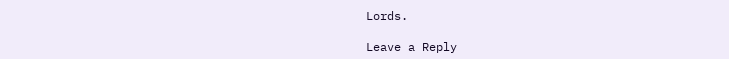Lords.

Leave a Reply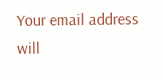Your email address will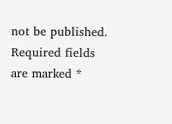not be published. Required fields are marked *